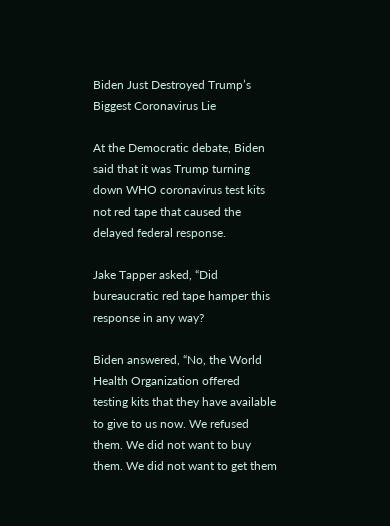Biden Just Destroyed Trump’s Biggest Coronavirus Lie

At the Democratic debate, Biden said that it was Trump turning down WHO coronavirus test kits not red tape that caused the delayed federal response.

Jake Tapper asked, “Did bureaucratic red tape hamper this response in any way?

Biden answered, “No, the World Health Organization offered testing kits that they have available to give to us now. We refused them. We did not want to buy them. We did not want to get them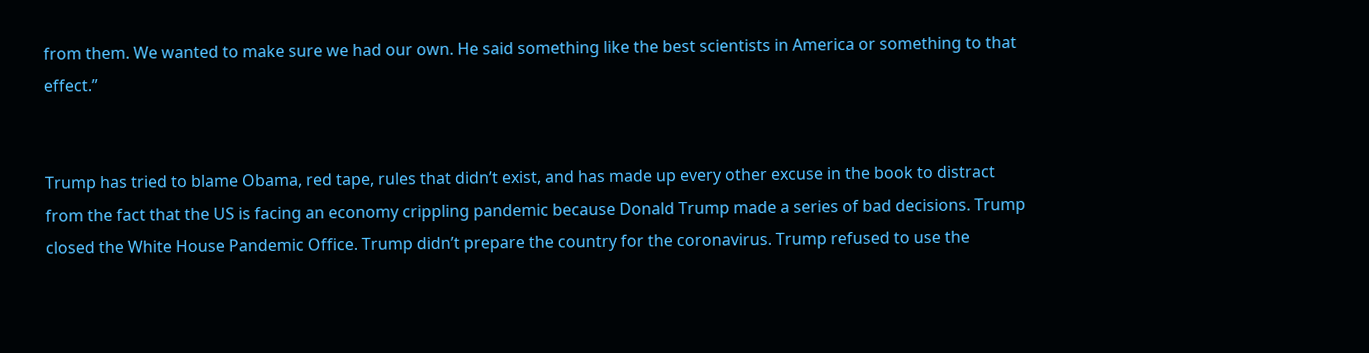from them. We wanted to make sure we had our own. He said something like the best scientists in America or something to that effect.”


Trump has tried to blame Obama, red tape, rules that didn’t exist, and has made up every other excuse in the book to distract from the fact that the US is facing an economy crippling pandemic because Donald Trump made a series of bad decisions. Trump closed the White House Pandemic Office. Trump didn’t prepare the country for the coronavirus. Trump refused to use the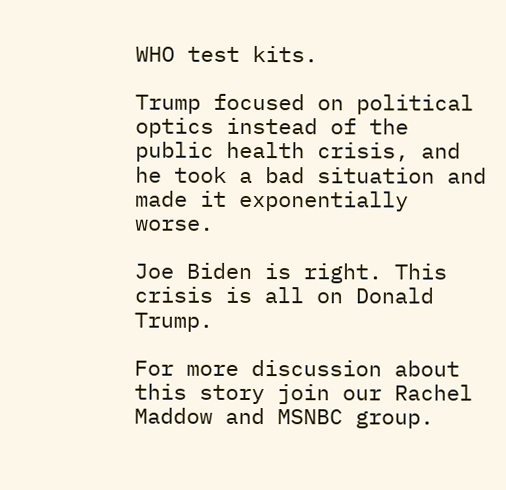WHO test kits.

Trump focused on political optics instead of the public health crisis, and he took a bad situation and made it exponentially worse.

Joe Biden is right. This crisis is all on Donald Trump.

For more discussion about this story join our Rachel Maddow and MSNBC group.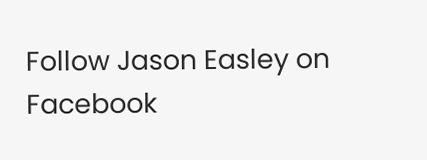Follow Jason Easley on Facebook